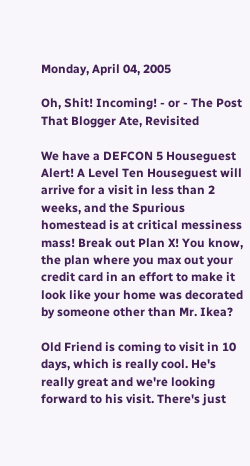Monday, April 04, 2005

Oh, Shit! Incoming! - or - The Post That Blogger Ate, Revisited

We have a DEFCON 5 Houseguest Alert! A Level Ten Houseguest will arrive for a visit in less than 2 weeks, and the Spurious homestead is at critical messiness mass! Break out Plan X! You know, the plan where you max out your credit card in an effort to make it look like your home was decorated by someone other than Mr. Ikea?

Old Friend is coming to visit in 10 days, which is really cool. He's really great and we're looking forward to his visit. There's just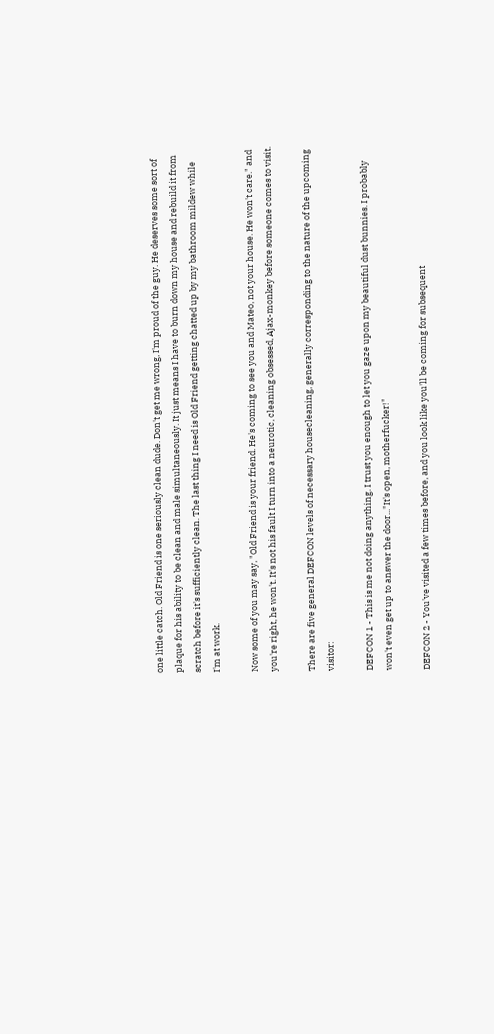one little catch. Old Friend is one seriously clean dude. Don't get me wrong, I'm proud of the guy. He deserves some sort of plaque for his ability to be clean and male simultaneously. It just means I have to burn down my house and rebuild it from scratch before it's sufficiently clean. The last thing I need is Old Friend getting chatted up by my bathroom mildew while I'm at work.

Now some of you may say, "Old Friend is your friend. He's coming to see you and Mateo, not your house. He won't care." and you're right, he won't. It's not his fault I turn into a neurotic, cleaning obsessed, Ajax-monkey before someone comes to visit.

There are five general DEFCON levels of necessary housecleaning, generally corresponding to the nature of the upcoming visitor:

DEFCON 1 - This is me not doing anything. I trust you enough to let you gaze upon my beautiful dust bunnies. I probably won't even get up to answer the door..."It's open, motherfucker!"

DEFCON 2 - You've visited a few times before, and you look like you'll be coming for subsequent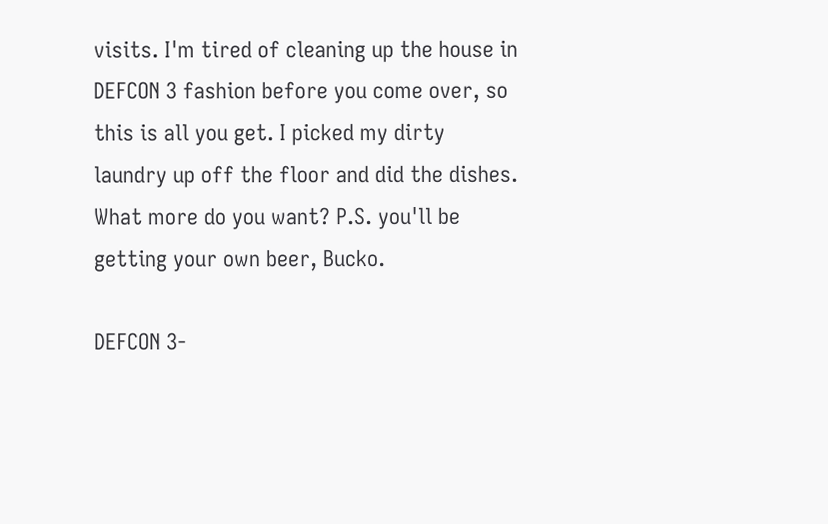visits. I'm tired of cleaning up the house in DEFCON 3 fashion before you come over, so this is all you get. I picked my dirty laundry up off the floor and did the dishes. What more do you want? P.S. you'll be getting your own beer, Bucko.

DEFCON 3-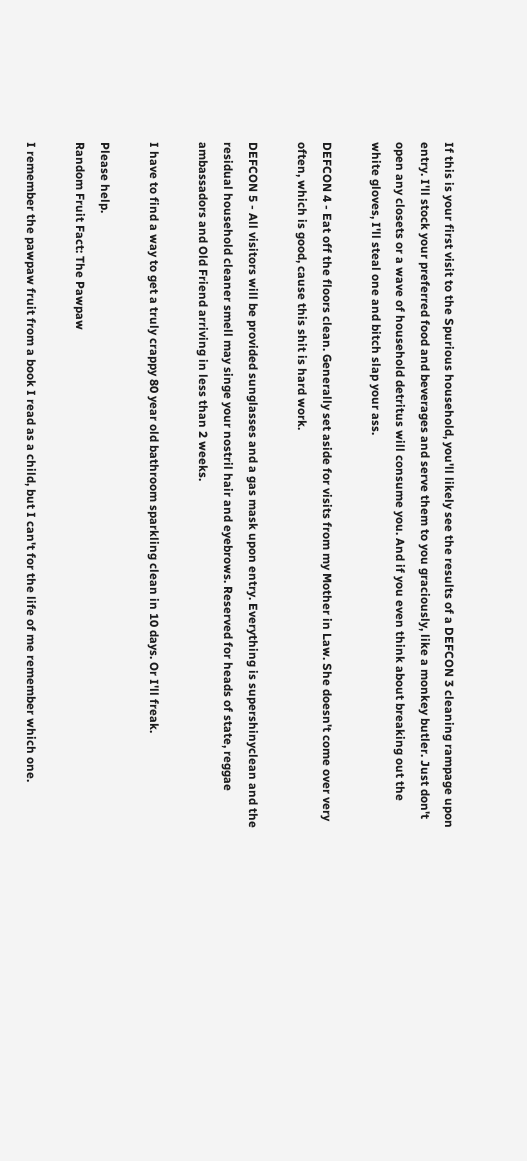If this is your first visit to the Spurious household, you'll likely see the results of a DEFCON 3 cleaning rampage upon entry. I'll stock your preferred food and beverages and serve them to you graciously, like a monkey butler. Just don't open any closets or a wave of household detritus will consume you. And if you even think about breaking out the white gloves, I'll steal one and bitch slap your ass.

DEFCON 4 - Eat off the floors clean. Generally set aside for visits from my Mother in Law. She doesn't come over very often, which is good, cause this shit is hard work.

DEFCON 5 - All visitors will be provided sunglasses and a gas mask upon entry. Everything is supershinyclean and the residual household cleaner smell may singe your nostril hair and eyebrows. Reserved for heads of state, reggae ambassadors and Old Friend arriving in less than 2 weeks.

I have to find a way to get a truly crappy 80 year old bathroom sparkling clean in 10 days. Or I'll freak.

Please help.
Random Fruit Fact: The Pawpaw

I remember the pawpaw fruit from a book I read as a child, but I can't for the life of me remember which one.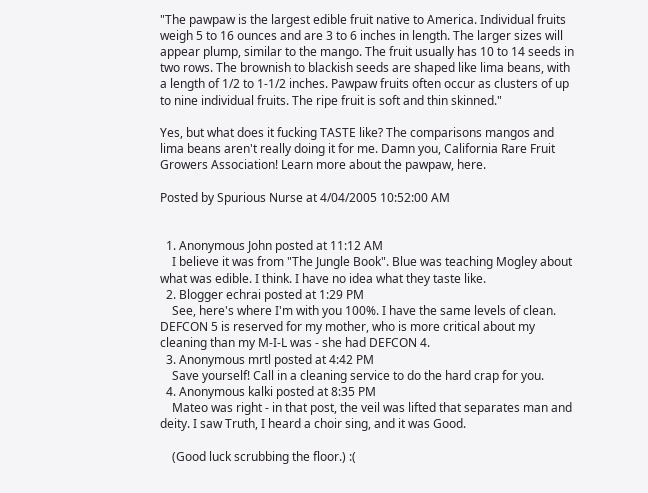"The pawpaw is the largest edible fruit native to America. Individual fruits weigh 5 to 16 ounces and are 3 to 6 inches in length. The larger sizes will appear plump, similar to the mango. The fruit usually has 10 to 14 seeds in two rows. The brownish to blackish seeds are shaped like lima beans, with a length of 1/2 to 1-1/2 inches. Pawpaw fruits often occur as clusters of up to nine individual fruits. The ripe fruit is soft and thin skinned."

Yes, but what does it fucking TASTE like? The comparisons mangos and lima beans aren't really doing it for me. Damn you, California Rare Fruit Growers Association! Learn more about the pawpaw, here.

Posted by Spurious Nurse at 4/04/2005 10:52:00 AM


  1. Anonymous John posted at 11:12 AM
    I believe it was from "The Jungle Book". Blue was teaching Mogley about what was edible. I think. I have no idea what they taste like.
  2. Blogger echrai posted at 1:29 PM
    See, here's where I'm with you 100%. I have the same levels of clean. DEFCON 5 is reserved for my mother, who is more critical about my cleaning than my M-I-L was - she had DEFCON 4.
  3. Anonymous mrtl posted at 4:42 PM
    Save yourself! Call in a cleaning service to do the hard crap for you.
  4. Anonymous kalki posted at 8:35 PM
    Mateo was right - in that post, the veil was lifted that separates man and deity. I saw Truth, I heard a choir sing, and it was Good.

    (Good luck scrubbing the floor.) :(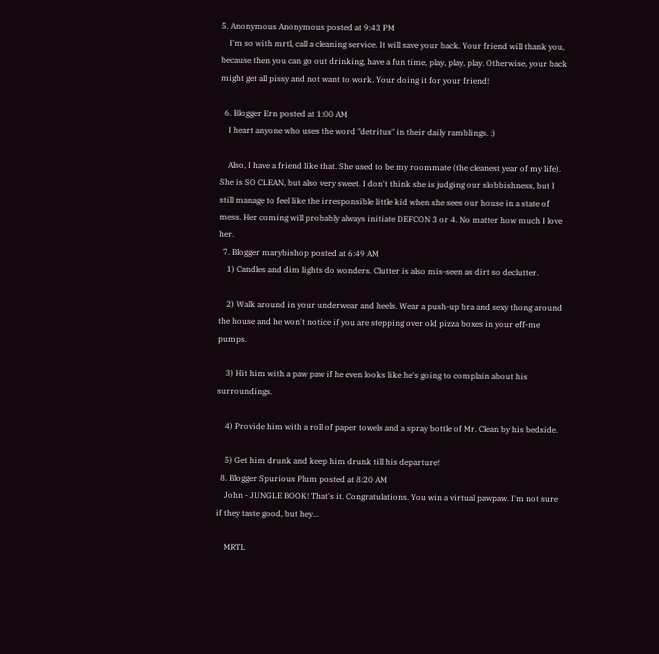5. Anonymous Anonymous posted at 9:43 PM
    I'm so with mrtl, call a cleaning service. It will save your back. Your friend will thank you, because then you can go out drinking, have a fun time, play, play, play. Otherwise, your back might get all pissy and not want to work. Your doing it for your friend!

  6. Blogger Ern posted at 1:00 AM
    I heart anyone who uses the word "detritus" in their daily ramblings. :)

    Also, I have a friend like that. She used to be my roommate (the cleanest year of my life). She is SO CLEAN, but also very sweet. I don't think she is judging our slobbishness, but I still manage to feel like the irresponsible little kid when she sees our house in a state of mess. Her coming will probably always initiate DEFCON 3 or 4. No matter how much I love her.
  7. Blogger marybishop posted at 6:49 AM
    1) Candles and dim lights do wonders. Clutter is also mis-seen as dirt so declutter.

    2) Walk around in your underwear and heels. Wear a push-up bra and sexy thong around the house and he won't notice if you are stepping over old pizza boxes in your eff-me pumps.

    3) Hit him with a paw paw if he even looks like he's going to complain about his surroundings.

    4) Provide him with a roll of paper towels and a spray bottle of Mr. Clean by his bedside.

    5) Get him drunk and keep him drunk till his departure!
  8. Blogger Spurious Plum posted at 8:20 AM
    John - JUNGLE BOOK! That's it. Congratulations. You win a virtual pawpaw. I'm not sure if they taste good, but hey...

    MRTL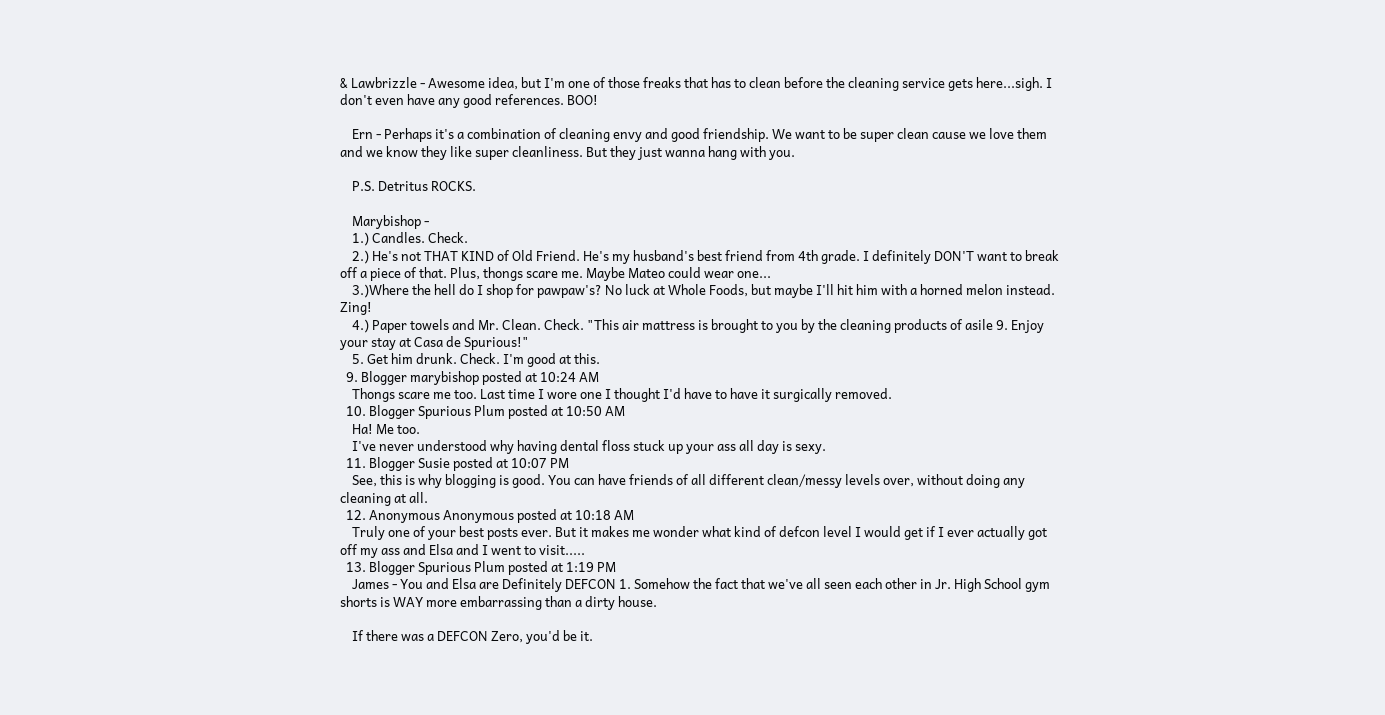& Lawbrizzle - Awesome idea, but I'm one of those freaks that has to clean before the cleaning service gets here...sigh. I don't even have any good references. BOO!

    Ern - Perhaps it's a combination of cleaning envy and good friendship. We want to be super clean cause we love them and we know they like super cleanliness. But they just wanna hang with you.

    P.S. Detritus ROCKS.

    Marybishop -
    1.) Candles. Check.
    2.) He's not THAT KIND of Old Friend. He's my husband's best friend from 4th grade. I definitely DON'T want to break off a piece of that. Plus, thongs scare me. Maybe Mateo could wear one...
    3.)Where the hell do I shop for pawpaw's? No luck at Whole Foods, but maybe I'll hit him with a horned melon instead. Zing!
    4.) Paper towels and Mr. Clean. Check. "This air mattress is brought to you by the cleaning products of asile 9. Enjoy your stay at Casa de Spurious!"
    5. Get him drunk. Check. I'm good at this.
  9. Blogger marybishop posted at 10:24 AM
    Thongs scare me too. Last time I wore one I thought I'd have to have it surgically removed.
  10. Blogger Spurious Plum posted at 10:50 AM
    Ha! Me too.
    I've never understood why having dental floss stuck up your ass all day is sexy.
  11. Blogger Susie posted at 10:07 PM
    See, this is why blogging is good. You can have friends of all different clean/messy levels over, without doing any cleaning at all.
  12. Anonymous Anonymous posted at 10:18 AM
    Truly one of your best posts ever. But it makes me wonder what kind of defcon level I would get if I ever actually got off my ass and Elsa and I went to visit.....
  13. Blogger Spurious Plum posted at 1:19 PM
    James - You and Elsa are Definitely DEFCON 1. Somehow the fact that we've all seen each other in Jr. High School gym shorts is WAY more embarrassing than a dirty house.

    If there was a DEFCON Zero, you'd be it.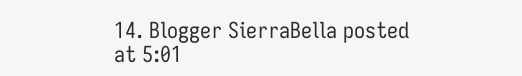14. Blogger SierraBella posted at 5:01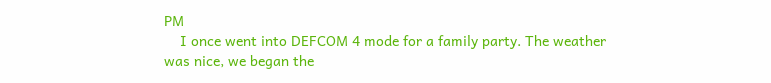PM
    I once went into DEFCOM 4 mode for a family party. The weather was nice, we began the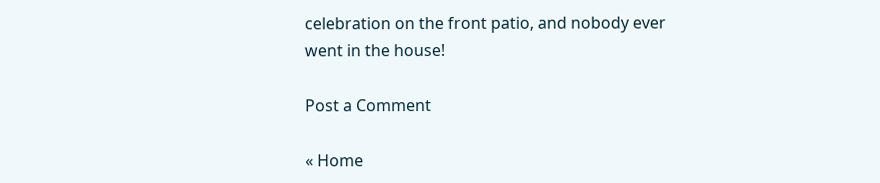celebration on the front patio, and nobody ever went in the house!

Post a Comment

« Home